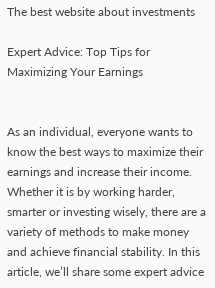The best website about investments

Expert Advice: Top Tips for Maximizing Your Earnings


As an individual, everyone wants to know the best ways to maximize their earnings and increase their income. Whether it is by working harder, smarter or investing wisely, there are a variety of methods to make money and achieve financial stability. In this article, we’ll share some expert advice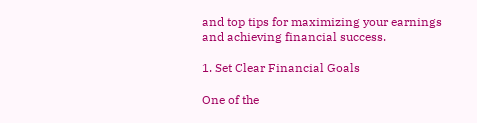and top tips for maximizing your earnings and achieving financial success.

1. Set Clear Financial Goals

One of the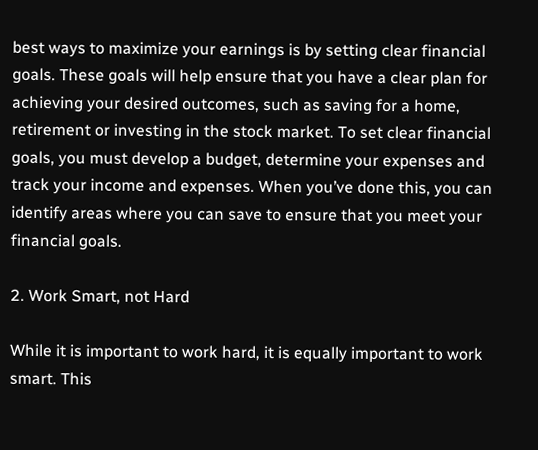best ways to maximize your earnings is by setting clear financial goals. These goals will help ensure that you have a clear plan for achieving your desired outcomes, such as saving for a home, retirement or investing in the stock market. To set clear financial goals, you must develop a budget, determine your expenses and track your income and expenses. When you’ve done this, you can identify areas where you can save to ensure that you meet your financial goals.

2. Work Smart, not Hard

While it is important to work hard, it is equally important to work smart. This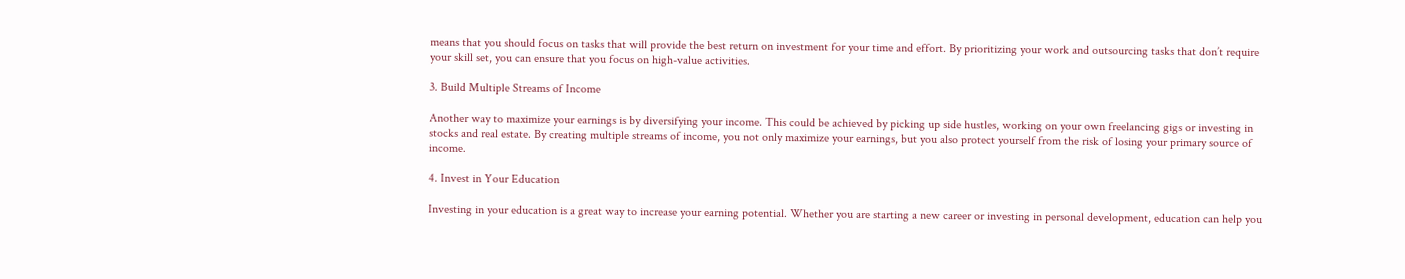means that you should focus on tasks that will provide the best return on investment for your time and effort. By prioritizing your work and outsourcing tasks that don’t require your skill set, you can ensure that you focus on high-value activities.

3. Build Multiple Streams of Income

Another way to maximize your earnings is by diversifying your income. This could be achieved by picking up side hustles, working on your own freelancing gigs or investing in stocks and real estate. By creating multiple streams of income, you not only maximize your earnings, but you also protect yourself from the risk of losing your primary source of income.

4. Invest in Your Education

Investing in your education is a great way to increase your earning potential. Whether you are starting a new career or investing in personal development, education can help you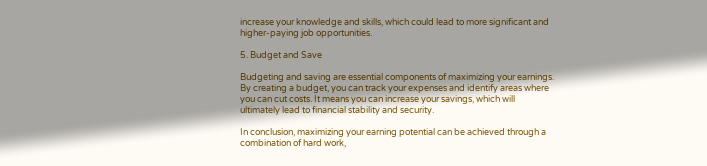increase your knowledge and skills, which could lead to more significant and higher-paying job opportunities.

5. Budget and Save

Budgeting and saving are essential components of maximizing your earnings. By creating a budget, you can track your expenses and identify areas where you can cut costs. It means you can increase your savings, which will ultimately lead to financial stability and security.

In conclusion, maximizing your earning potential can be achieved through a combination of hard work,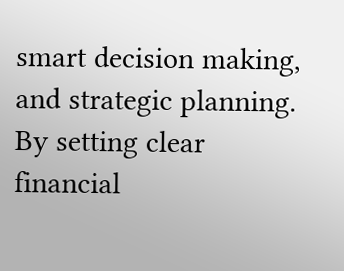smart decision making, and strategic planning. By setting clear financial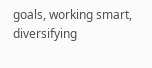goals, working smart, diversifying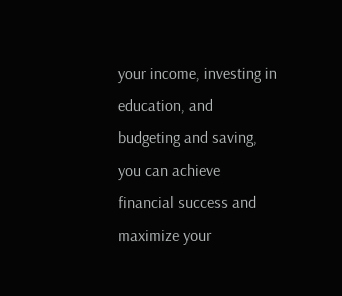your income, investing in education, and budgeting and saving, you can achieve financial success and maximize your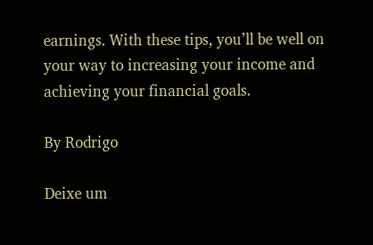earnings. With these tips, you’ll be well on your way to increasing your income and achieving your financial goals.

By Rodrigo

Deixe um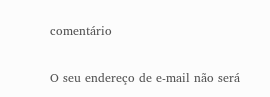comentário

O seu endereço de e-mail não será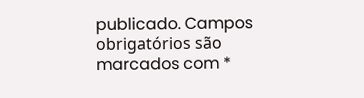publicado. Campos obrigatórios são marcados com *